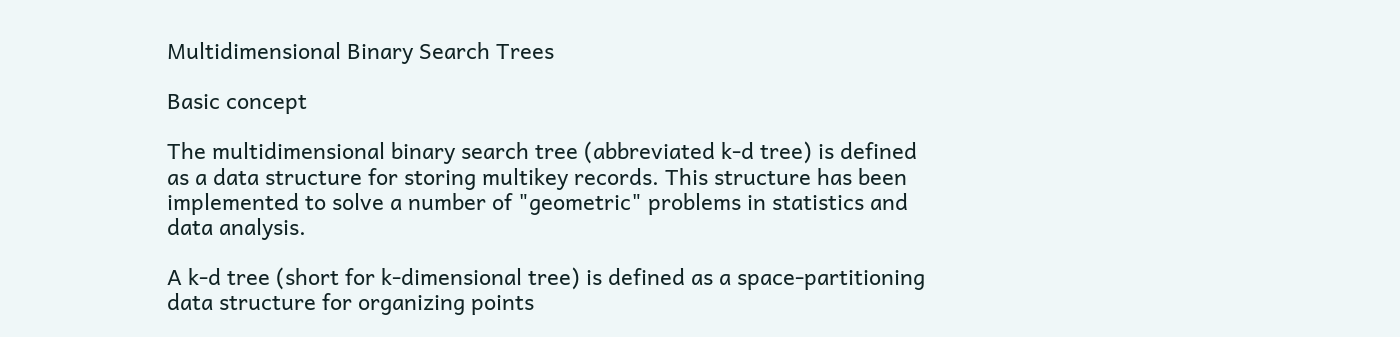Multidimensional Binary Search Trees

Basic concept

The multidimensional binary search tree (abbreviated k-d tree) is defined as a data structure for storing multikey records. This structure has been implemented to solve a number of "geometric" problems in statistics and data analysis.

A k-d tree (short for k-dimensional tree) is defined as a space-partitioning data structure for organizing points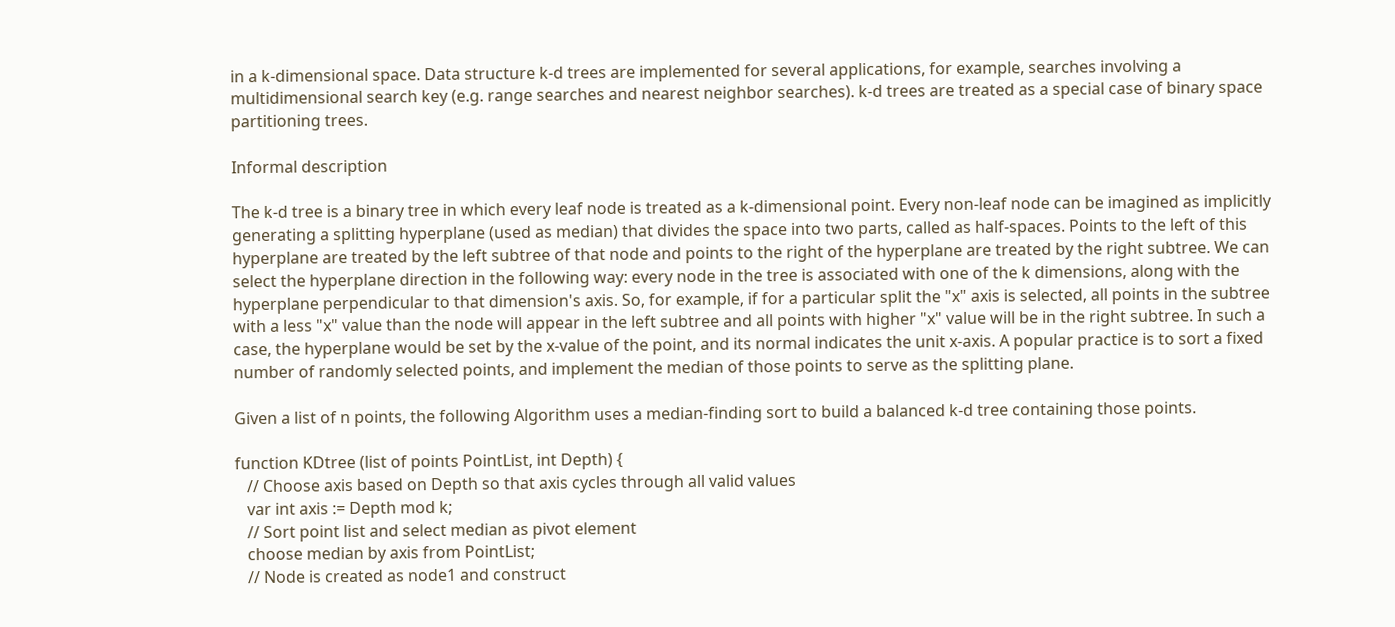in a k-dimensional space. Data structure k-d trees are implemented for several applications, for example, searches involving a multidimensional search key (e.g. range searches and nearest neighbor searches). k-d trees are treated as a special case of binary space partitioning trees.

Informal description

The k-d tree is a binary tree in which every leaf node is treated as a k-dimensional point. Every non-leaf node can be imagined as implicitly generating a splitting hyperplane (used as median) that divides the space into two parts, called as half-spaces. Points to the left of this hyperplane are treated by the left subtree of that node and points to the right of the hyperplane are treated by the right subtree. We can select the hyperplane direction in the following way: every node in the tree is associated with one of the k dimensions, along with the hyperplane perpendicular to that dimension's axis. So, for example, if for a particular split the "x" axis is selected, all points in the subtree with a less "x" value than the node will appear in the left subtree and all points with higher "x" value will be in the right subtree. In such a case, the hyperplane would be set by the x-value of the point, and its normal indicates the unit x-axis. A popular practice is to sort a fixed number of randomly selected points, and implement the median of those points to serve as the splitting plane.

Given a list of n points, the following Algorithm uses a median-finding sort to build a balanced k-d tree containing those points.

function KDtree (list of points PointList, int Depth) {
   // Choose axis based on Depth so that axis cycles through all valid values
   var int axis := Depth mod k;
   // Sort point list and select median as pivot element
   choose median by axis from PointList;
   // Node is created as node1 and construct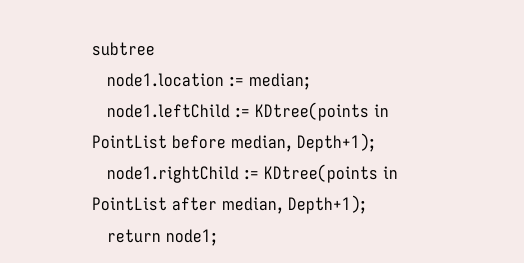subtree
   node1.location := median;
   node1.leftChild := KDtree(points in PointList before median, Depth+1);
   node1.rightChild := KDtree(points in PointList after median, Depth+1);
   return node1;